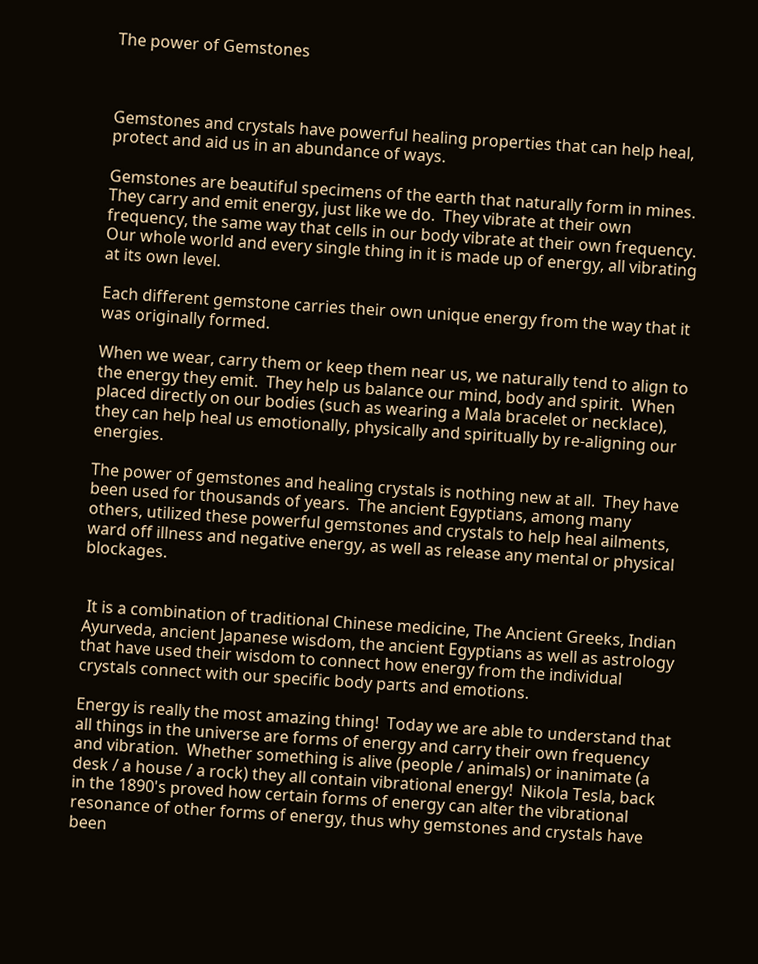The power of Gemstones



Gemstones and crystals have powerful healing properties that can help heal, protect and aid us in an abundance of ways.

Gemstones are beautiful specimens of the earth that naturally form in mines.  They carry and emit energy, just like we do.  They vibrate at their own frequency, the same way that cells in our body vibrate at their own frequency.  Our whole world and every single thing in it is made up of energy, all vibrating at its own level.

Each different gemstone carries their own unique energy from the way that it was originally formed.

When we wear, carry them or keep them near us, we naturally tend to align to the energy they emit.  They help us balance our mind, body and spirit.  When placed directly on our bodies (such as wearing a Mala bracelet or necklace), they can help heal us emotionally, physically and spiritually by re-aligning our energies.

The power of gemstones and healing crystals is nothing new at all.  They have been used for thousands of years.  The ancient Egyptians, among many others, utilized these powerful gemstones and crystals to help heal ailments, ward off illness and negative energy, as well as release any mental or physical blockages.


 It is a combination of traditional Chinese medicine, The Ancient Greeks, Indian Ayurveda, ancient Japanese wisdom, the ancient Egyptians as well as astrology that have used their wisdom to connect how energy from the individual crystals connect with our specific body parts and emotions.

Energy is really the most amazing thing!  Today we are able to understand that all things in the universe are forms of energy and carry their own frequency and vibration.  Whether something is alive (people / animals) or inanimate (a desk / a house / a rock) they all contain vibrational energy!  Nikola Tesla, back in the 1890's proved how certain forms of energy can alter the vibrational resonance of other forms of energy, thus why gemstones and crystals have been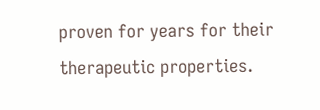proven for years for their therapeutic properties.